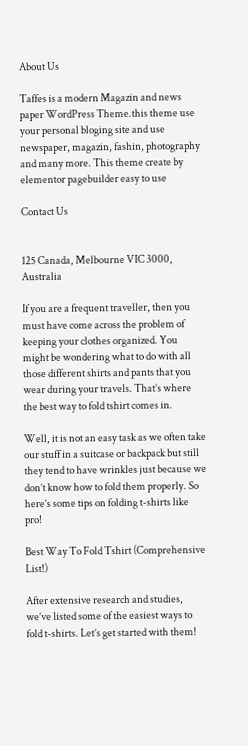About Us

Taffes is a modern Magazin and news paper WordPress Theme.this theme use your personal bloging site and use newspaper, magazin, fashin, photography and many more. This theme create by elementor pagebuilder easy to use

Contact Us


125 Canada, Melbourne VIC 3000, Australia

If you are a frequent traveller, then you must have come across the problem of keeping your clothes organized. You might be wondering what to do with all those different shirts and pants that you wear during your travels. That’s where the best way to fold tshirt comes in.

Well, it is not an easy task as we often take our stuff in a suitcase or backpack but still they tend to have wrinkles just because we don’t know how to fold them properly. So here’s some tips on folding t-shirts like pro!

Best Way To Fold Tshirt (Comprehensive List!)

After extensive research and studies, we’ve listed some of the easiest ways to fold t-shirts. Let’s get started with them!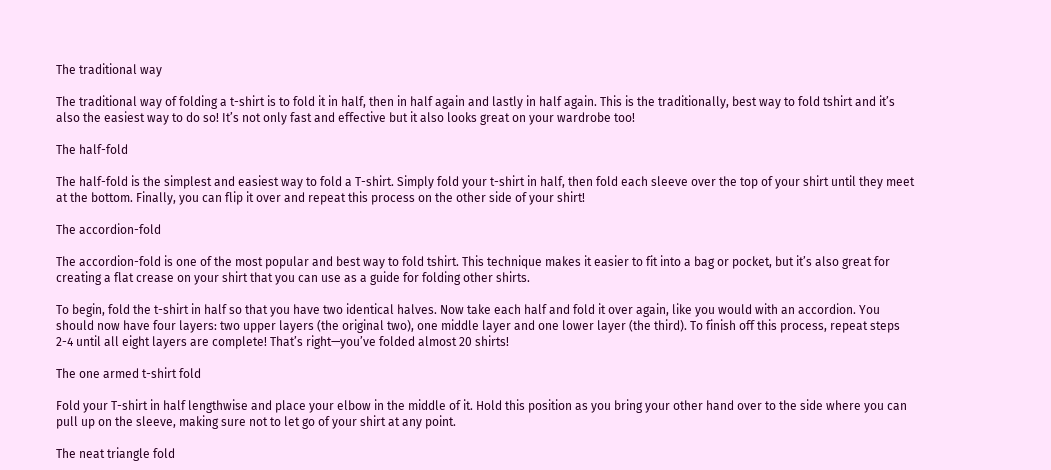The traditional way

The traditional way of folding a t-shirt is to fold it in half, then in half again and lastly in half again. This is the traditionally, best way to fold tshirt and it’s also the easiest way to do so! It’s not only fast and effective but it also looks great on your wardrobe too!

The half-fold

The half-fold is the simplest and easiest way to fold a T-shirt. Simply fold your t-shirt in half, then fold each sleeve over the top of your shirt until they meet at the bottom. Finally, you can flip it over and repeat this process on the other side of your shirt!

The accordion-fold

The accordion-fold is one of the most popular and best way to fold tshirt. This technique makes it easier to fit into a bag or pocket, but it’s also great for creating a flat crease on your shirt that you can use as a guide for folding other shirts.

To begin, fold the t-shirt in half so that you have two identical halves. Now take each half and fold it over again, like you would with an accordion. You should now have four layers: two upper layers (the original two), one middle layer and one lower layer (the third). To finish off this process, repeat steps 2-4 until all eight layers are complete! That’s right—you’ve folded almost 20 shirts!

The one armed t-shirt fold

Fold your T-shirt in half lengthwise and place your elbow in the middle of it. Hold this position as you bring your other hand over to the side where you can pull up on the sleeve, making sure not to let go of your shirt at any point.

The neat triangle fold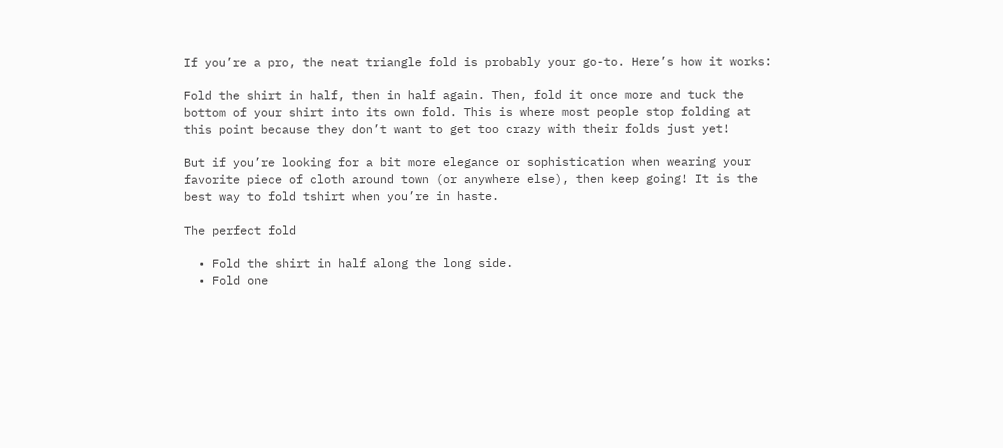If you’re a pro, the neat triangle fold is probably your go-to. Here’s how it works:

Fold the shirt in half, then in half again. Then, fold it once more and tuck the bottom of your shirt into its own fold. This is where most people stop folding at this point because they don’t want to get too crazy with their folds just yet!

But if you’re looking for a bit more elegance or sophistication when wearing your favorite piece of cloth around town (or anywhere else), then keep going! It is the best way to fold tshirt when you’re in haste.

The perfect fold

  • Fold the shirt in half along the long side.
  • Fold one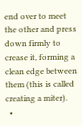end over to meet the other and press down firmly to crease it, forming a clean edge between them (this is called creating a miter).
  •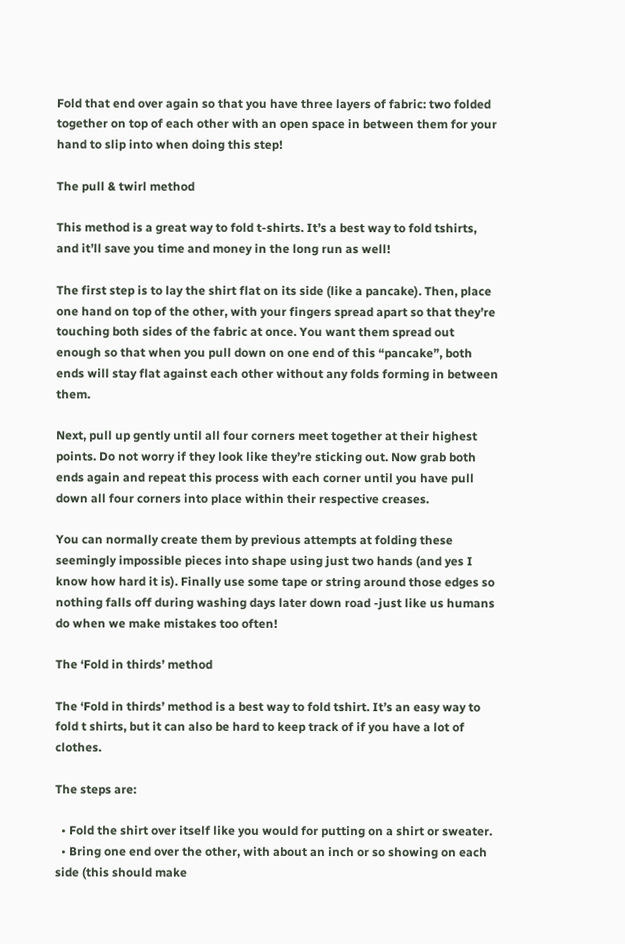Fold that end over again so that you have three layers of fabric: two folded together on top of each other with an open space in between them for your hand to slip into when doing this step!

The pull & twirl method

This method is a great way to fold t-shirts. It’s a best way to fold tshirts, and it’ll save you time and money in the long run as well!

The first step is to lay the shirt flat on its side (like a pancake). Then, place one hand on top of the other, with your fingers spread apart so that they’re touching both sides of the fabric at once. You want them spread out enough so that when you pull down on one end of this “pancake”, both ends will stay flat against each other without any folds forming in between them.

Next, pull up gently until all four corners meet together at their highest points. Do not worry if they look like they’re sticking out. Now grab both ends again and repeat this process with each corner until you have pull down all four corners into place within their respective creases.

You can normally create them by previous attempts at folding these seemingly impossible pieces into shape using just two hands (and yes I know how hard it is). Finally use some tape or string around those edges so nothing falls off during washing days later down road -just like us humans do when we make mistakes too often!

The ‘Fold in thirds’ method

The ‘Fold in thirds’ method is a best way to fold tshirt. It’s an easy way to fold t shirts, but it can also be hard to keep track of if you have a lot of clothes.

The steps are:

  • Fold the shirt over itself like you would for putting on a shirt or sweater.
  • Bring one end over the other, with about an inch or so showing on each side (this should make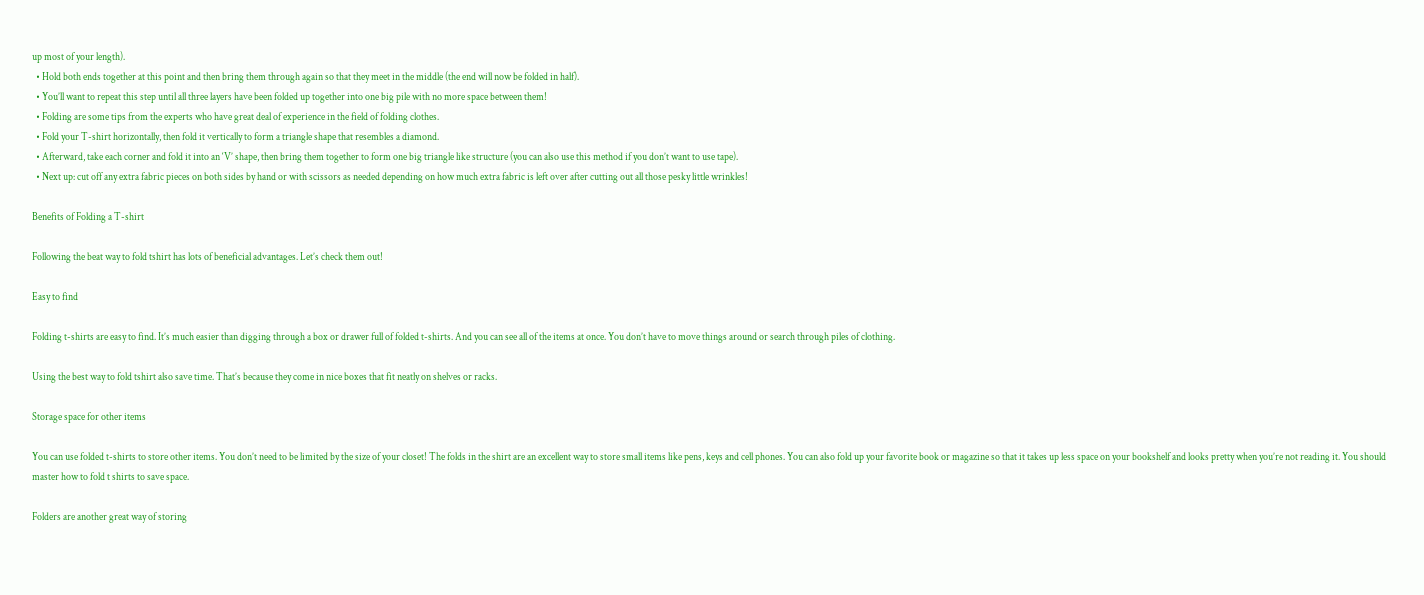up most of your length).
  • Hold both ends together at this point and then bring them through again so that they meet in the middle (the end will now be folded in half).
  • You’ll want to repeat this step until all three layers have been folded up together into one big pile with no more space between them!
  • Folding are some tips from the experts who have great deal of experience in the field of folding clothes.
  • Fold your T-shirt horizontally, then fold it vertically to form a triangle shape that resembles a diamond.
  • Afterward, take each corner and fold it into an ‘V’ shape, then bring them together to form one big triangle like structure (you can also use this method if you don’t want to use tape).
  • Next up: cut off any extra fabric pieces on both sides by hand or with scissors as needed depending on how much extra fabric is left over after cutting out all those pesky little wrinkles!

Benefits of Folding a T-shirt

Following the beat way to fold tshirt has lots of beneficial advantages. Let’s check them out!

Easy to find

Folding t-shirts are easy to find. It’s much easier than digging through a box or drawer full of folded t-shirts. And you can see all of the items at once. You don’t have to move things around or search through piles of clothing.

Using the best way to fold tshirt also save time. That’s because they come in nice boxes that fit neatly on shelves or racks.

Storage space for other items

You can use folded t-shirts to store other items. You don’t need to be limited by the size of your closet! The folds in the shirt are an excellent way to store small items like pens, keys and cell phones. You can also fold up your favorite book or magazine so that it takes up less space on your bookshelf and looks pretty when you’re not reading it. You should master how to fold t shirts to save space.

Folders are another great way of storing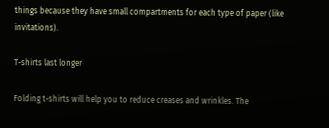things because they have small compartments for each type of paper (like invitations).

T-shirts last longer

Folding t-shirts will help you to reduce creases and wrinkles. The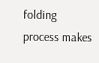folding process makes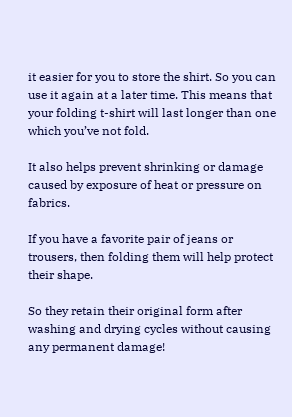it easier for you to store the shirt. So you can use it again at a later time. This means that your folding t-shirt will last longer than one which you’ve not fold.

It also helps prevent shrinking or damage caused by exposure of heat or pressure on fabrics.

If you have a favorite pair of jeans or trousers, then folding them will help protect their shape.

So they retain their original form after washing and drying cycles without causing any permanent damage!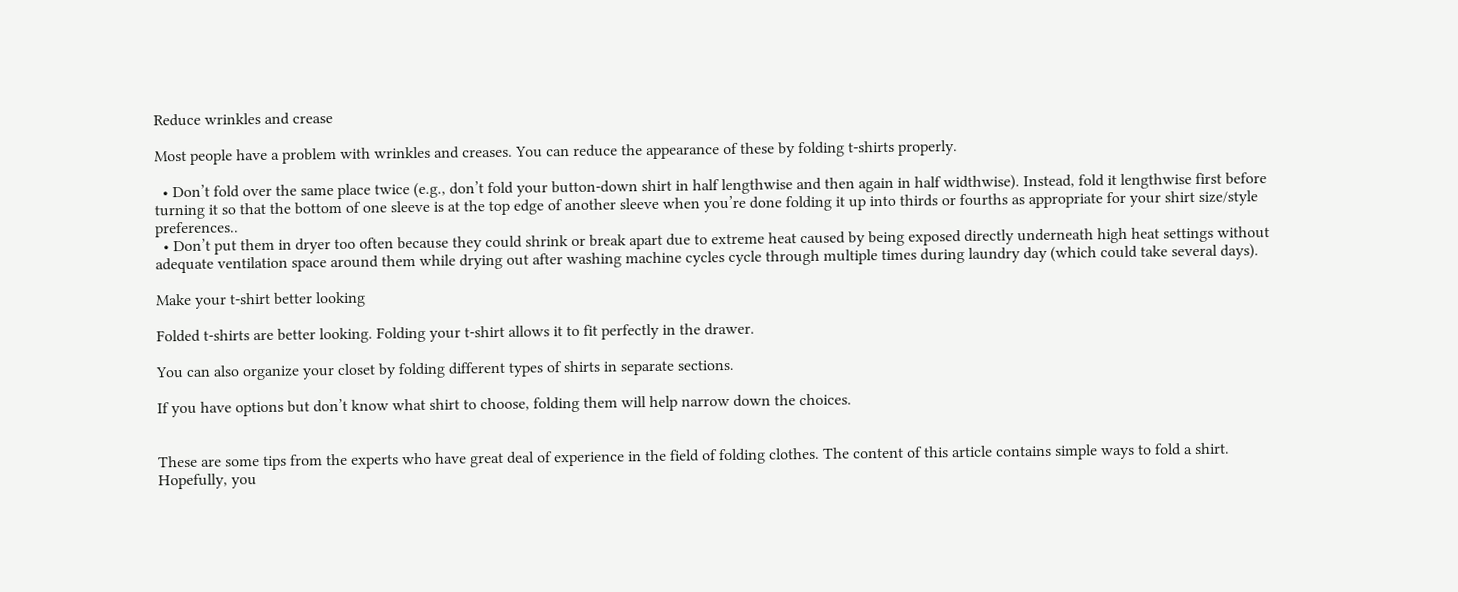Reduce wrinkles and crease

Most people have a problem with wrinkles and creases. You can reduce the appearance of these by folding t-shirts properly.

  • Don’t fold over the same place twice (e.g., don’t fold your button-down shirt in half lengthwise and then again in half widthwise). Instead, fold it lengthwise first before turning it so that the bottom of one sleeve is at the top edge of another sleeve when you’re done folding it up into thirds or fourths as appropriate for your shirt size/style preferences..
  • Don’t put them in dryer too often because they could shrink or break apart due to extreme heat caused by being exposed directly underneath high heat settings without adequate ventilation space around them while drying out after washing machine cycles cycle through multiple times during laundry day (which could take several days).

Make your t-shirt better looking

Folded t-shirts are better looking. Folding your t-shirt allows it to fit perfectly in the drawer.

You can also organize your closet by folding different types of shirts in separate sections.

If you have options but don’t know what shirt to choose, folding them will help narrow down the choices.


These are some tips from the experts who have great deal of experience in the field of folding clothes. The content of this article contains simple ways to fold a shirt. Hopefully, you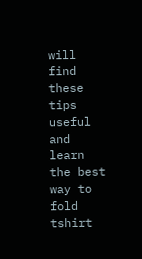will find these tips useful and learn the best way to fold tshirt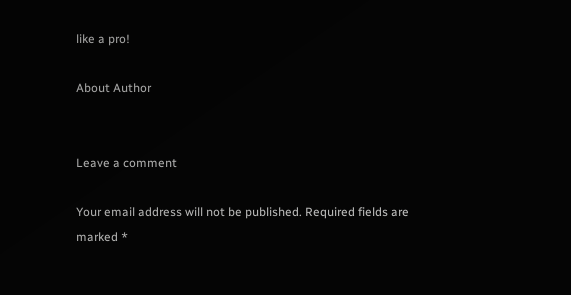like a pro!

About Author


Leave a comment

Your email address will not be published. Required fields are marked *